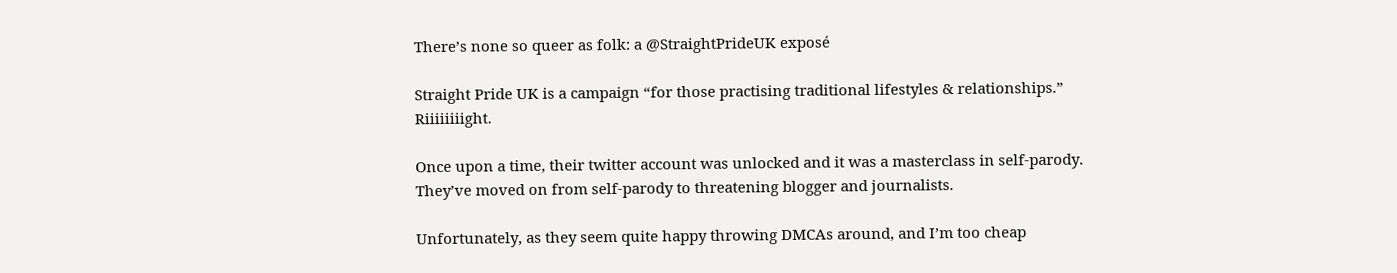There’s none so queer as folk: a @StraightPrideUK exposé

Straight Pride UK is a campaign “for those practising traditional lifestyles & relationships.” Riiiiiiiight.

Once upon a time, their twitter account was unlocked and it was a masterclass in self-parody. They’ve moved on from self-parody to threatening blogger and journalists.

Unfortunately, as they seem quite happy throwing DMCAs around, and I’m too cheap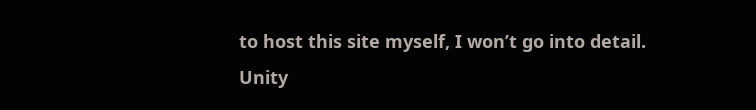to host this site myself, I won’t go into detail. Unity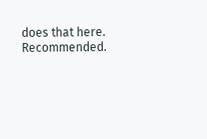does that here. Recommended.